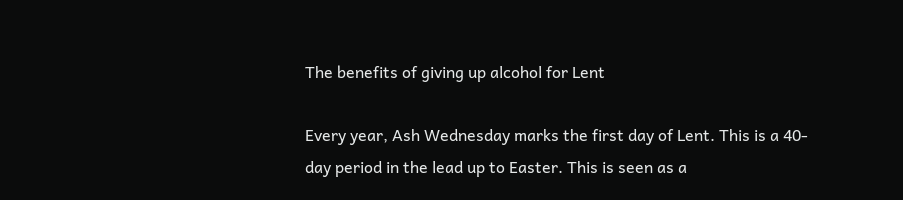The benefits of giving up alcohol for Lent

Every year, Ash Wednesday marks the first day of Lent. This is a 40-day period in the lead up to Easter. This is seen as a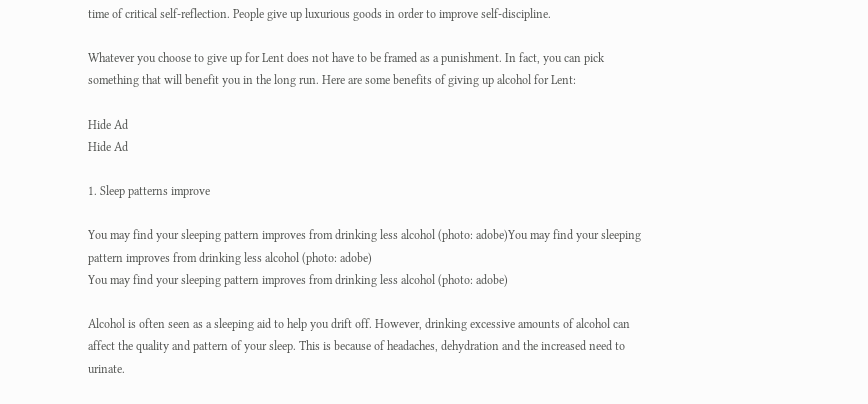time of critical self-reflection. People give up luxurious goods in order to improve self-discipline.

Whatever you choose to give up for Lent does not have to be framed as a punishment. In fact, you can pick something that will benefit you in the long run. Here are some benefits of giving up alcohol for Lent:

Hide Ad
Hide Ad

1. Sleep patterns improve

You may find your sleeping pattern improves from drinking less alcohol (photo: adobe)You may find your sleeping pattern improves from drinking less alcohol (photo: adobe)
You may find your sleeping pattern improves from drinking less alcohol (photo: adobe)

Alcohol is often seen as a sleeping aid to help you drift off. However, drinking excessive amounts of alcohol can affect the quality and pattern of your sleep. This is because of headaches, dehydration and the increased need to urinate.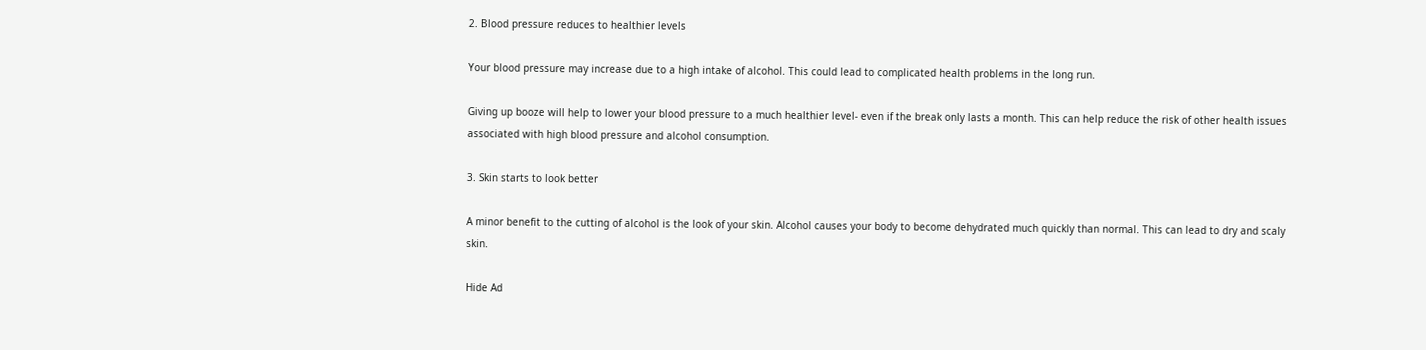2. Blood pressure reduces to healthier levels

Your blood pressure may increase due to a high intake of alcohol. This could lead to complicated health problems in the long run.

Giving up booze will help to lower your blood pressure to a much healthier level- even if the break only lasts a month. This can help reduce the risk of other health issues associated with high blood pressure and alcohol consumption.

3. Skin starts to look better

A minor benefit to the cutting of alcohol is the look of your skin. Alcohol causes your body to become dehydrated much quickly than normal. This can lead to dry and scaly skin.

Hide Ad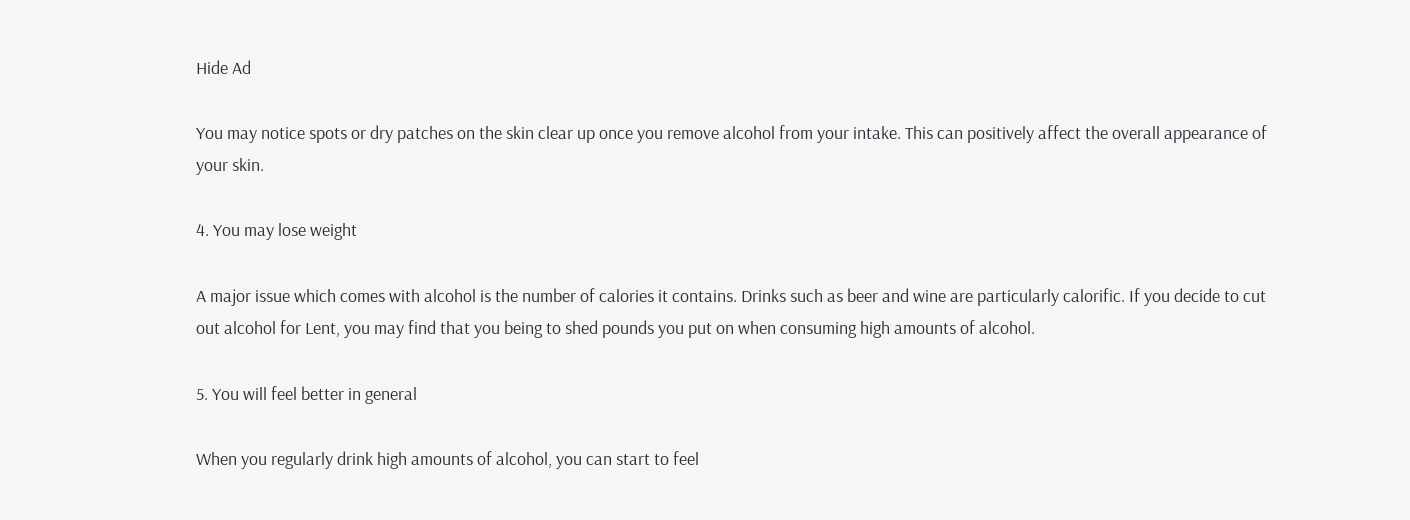Hide Ad

You may notice spots or dry patches on the skin clear up once you remove alcohol from your intake. This can positively affect the overall appearance of your skin.

4. You may lose weight

A major issue which comes with alcohol is the number of calories it contains. Drinks such as beer and wine are particularly calorific. If you decide to cut out alcohol for Lent, you may find that you being to shed pounds you put on when consuming high amounts of alcohol.

5. You will feel better in general

When you regularly drink high amounts of alcohol, you can start to feel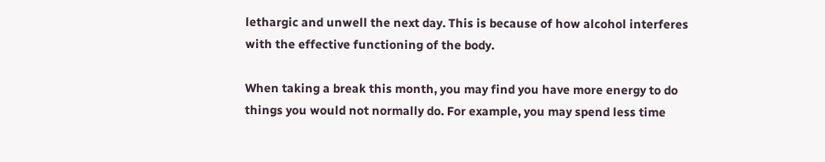lethargic and unwell the next day. This is because of how alcohol interferes with the effective functioning of the body.

When taking a break this month, you may find you have more energy to do things you would not normally do. For example, you may spend less time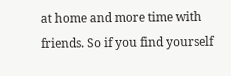at home and more time with friends. So if you find yourself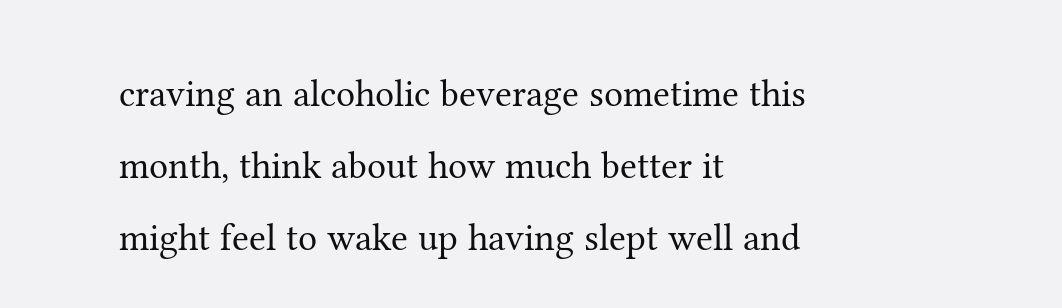craving an alcoholic beverage sometime this month, think about how much better it might feel to wake up having slept well and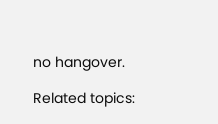no hangover.

Related topics: